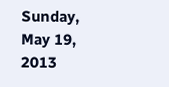Sunday, May 19, 2013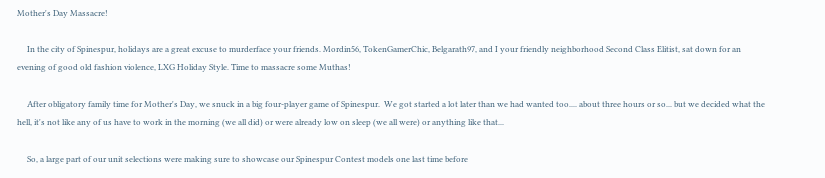Mother's Day Massacre!

     In the city of Spinespur, holidays are a great excuse to murderface your friends. Mordin56, TokenGamerChic, Belgarath97, and I your friendly neighborhood Second Class Elitist, sat down for an evening of good old fashion violence, LXG Holiday Style. Time to massacre some Muthas!

     After obligatory family time for Mother's Day, we snuck in a big four-player game of Spinespur.  We got started a lot later than we had wanted too.... about three hours or so... but we decided what the hell, it's not like any of us have to work in the morning (we all did) or were already low on sleep (we all were) or anything like that...

     So, a large part of our unit selections were making sure to showcase our Spinespur Contest models one last time before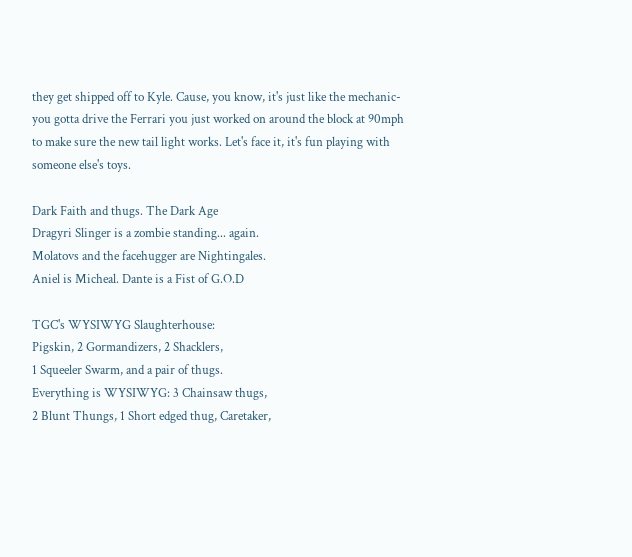they get shipped off to Kyle. Cause, you know, it's just like the mechanic- you gotta drive the Ferrari you just worked on around the block at 90mph to make sure the new tail light works. Let's face it, it's fun playing with someone else's toys.

Dark Faith and thugs. The Dark Age
Dragyri Slinger is a zombie standing... again.
Molatovs and the facehugger are Nightingales.
Aniel is Micheal. Dante is a Fist of G.O.D

TGC's WYSIWYG Slaughterhouse:
Pigskin, 2 Gormandizers, 2 Shacklers,
1 Squeeler Swarm, and a pair of thugs.
Everything is WYSIWYG: 3 Chainsaw thugs,
2 Blunt Thungs, 1 Short edged thug, Caretaker,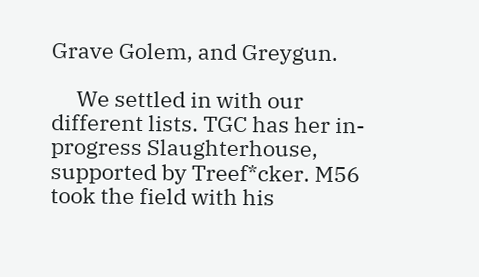Grave Golem, and Greygun.

     We settled in with our different lists. TGC has her in-progress Slaughterhouse, supported by Treef*cker. M56 took the field with his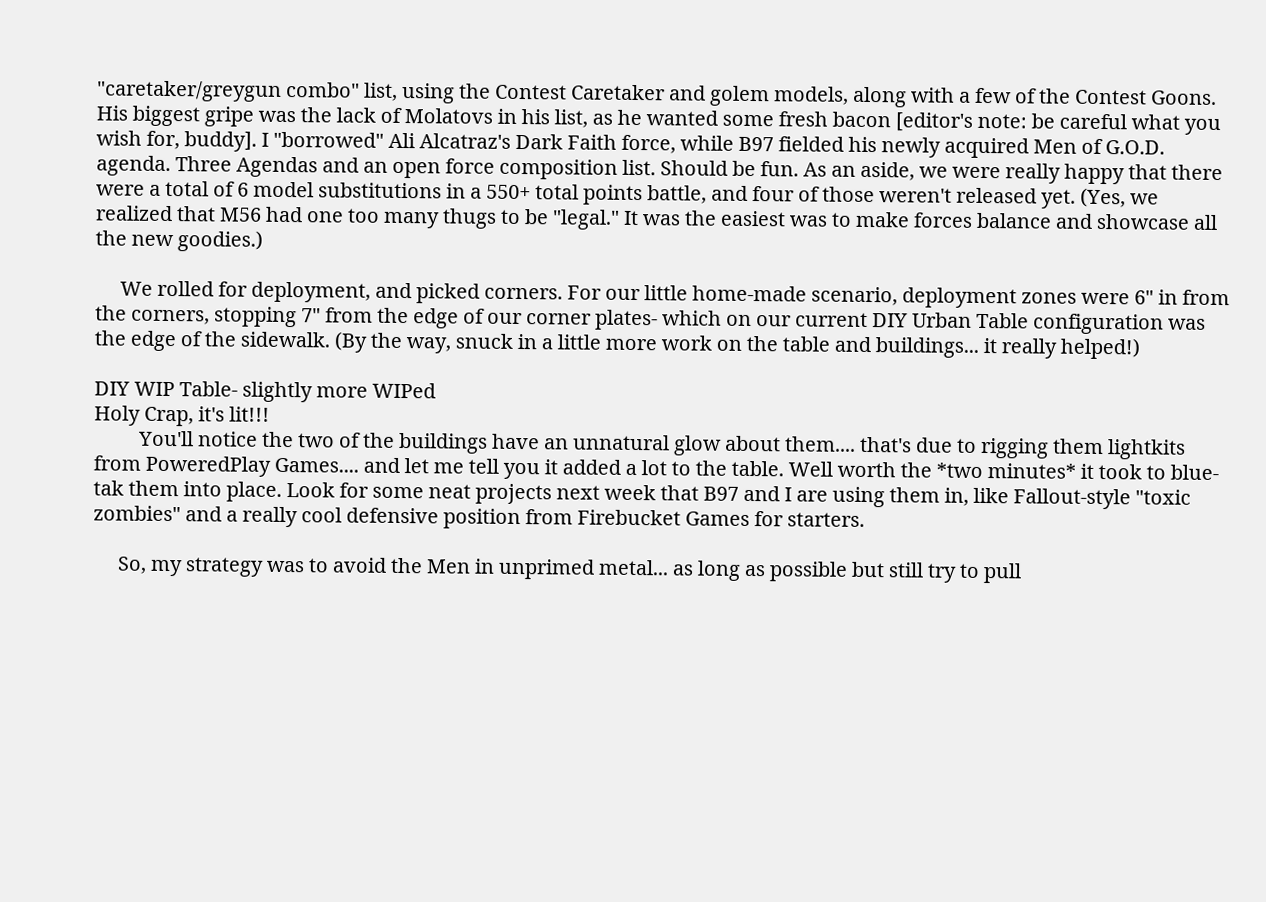"caretaker/greygun combo" list, using the Contest Caretaker and golem models, along with a few of the Contest Goons. His biggest gripe was the lack of Molatovs in his list, as he wanted some fresh bacon [editor's note: be careful what you wish for, buddy]. I "borrowed" Ali Alcatraz's Dark Faith force, while B97 fielded his newly acquired Men of G.O.D. agenda. Three Agendas and an open force composition list. Should be fun. As an aside, we were really happy that there were a total of 6 model substitutions in a 550+ total points battle, and four of those weren't released yet. (Yes, we realized that M56 had one too many thugs to be "legal." It was the easiest was to make forces balance and showcase all the new goodies.)

     We rolled for deployment, and picked corners. For our little home-made scenario, deployment zones were 6" in from the corners, stopping 7" from the edge of our corner plates- which on our current DIY Urban Table configuration was the edge of the sidewalk. (By the way, snuck in a little more work on the table and buildings... it really helped!)

DIY WIP Table- slightly more WIPed
Holy Crap, it's lit!!!
         You'll notice the two of the buildings have an unnatural glow about them.... that's due to rigging them lightkits from PoweredPlay Games.... and let me tell you it added a lot to the table. Well worth the *two minutes* it took to blue-tak them into place. Look for some neat projects next week that B97 and I are using them in, like Fallout-style "toxic zombies" and a really cool defensive position from Firebucket Games for starters.

     So, my strategy was to avoid the Men in unprimed metal... as long as possible but still try to pull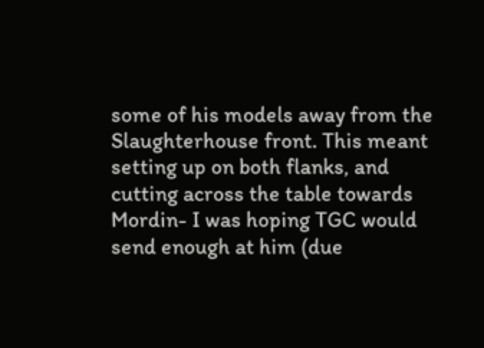some of his models away from the Slaughterhouse front. This meant setting up on both flanks, and cutting across the table towards Mordin- I was hoping TGC would send enough at him (due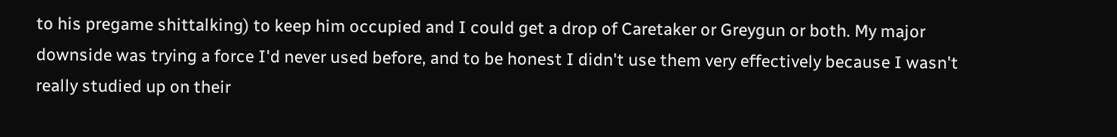to his pregame shittalking) to keep him occupied and I could get a drop of Caretaker or Greygun or both. My major downside was trying a force I'd never used before, and to be honest I didn't use them very effectively because I wasn't really studied up on their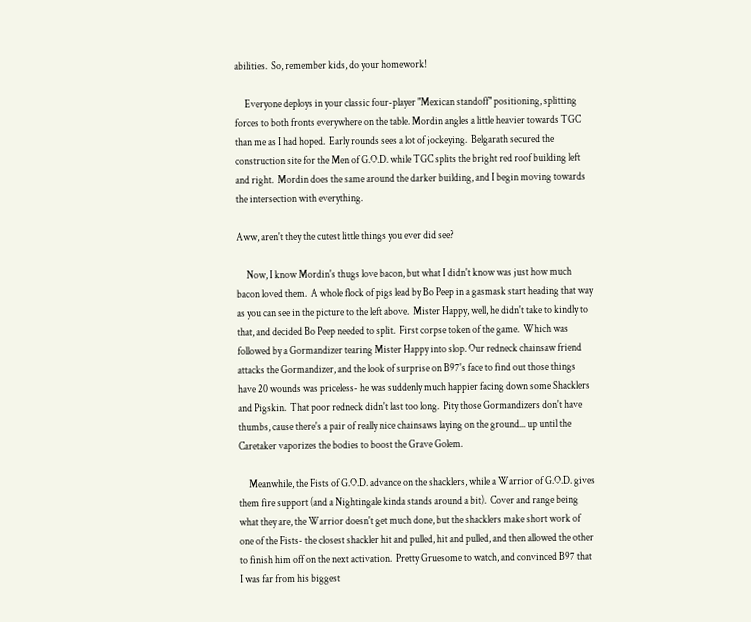abilities.  So, remember kids, do your homework!

     Everyone deploys in your classic four-player "Mexican standoff" positioning, splitting forces to both fronts everywhere on the table. Mordin angles a little heavier towards TGC than me as I had hoped.  Early rounds sees a lot of jockeying.  Belgarath secured the construction site for the Men of G.O.D. while TGC splits the bright red roof building left and right.  Mordin does the same around the darker building, and I begin moving towards the intersection with everything.

Aww, aren't they the cutest little things you ever did see?

     Now, I know Mordin's thugs love bacon, but what I didn't know was just how much bacon loved them.  A whole flock of pigs lead by Bo Peep in a gasmask start heading that way as you can see in the picture to the left above.  Mister Happy, well, he didn't take to kindly to that, and decided Bo Peep needed to split.  First corpse token of the game.  Which was followed by a Gormandizer tearing Mister Happy into slop. Our redneck chainsaw friend attacks the Gormandizer, and the look of surprise on B97's face to find out those things have 20 wounds was priceless- he was suddenly much happier facing down some Shacklers and Pigskin.  That poor redneck didn't last too long.  Pity those Gormandizers don't have thumbs, cause there's a pair of really nice chainsaws laying on the ground... up until the Caretaker vaporizes the bodies to boost the Grave Golem.

     Meanwhile, the Fists of G.O.D. advance on the shacklers, while a Warrior of G.O.D. gives them fire support (and a Nightingale kinda stands around a bit).  Cover and range being what they are, the Warrior doesn't get much done, but the shacklers make short work of one of the Fists- the closest shackler hit and pulled, hit and pulled, and then allowed the other to finish him off on the next activation.  Pretty Gruesome to watch, and convinced B97 that I was far from his biggest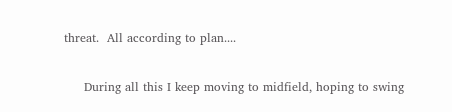threat.  All according to plan....

     During all this I keep moving to midfield, hoping to swing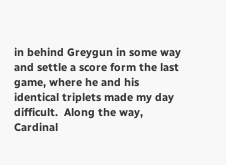in behind Greygun in some way and settle a score form the last game, where he and his identical triplets made my day difficult.  Along the way, Cardinal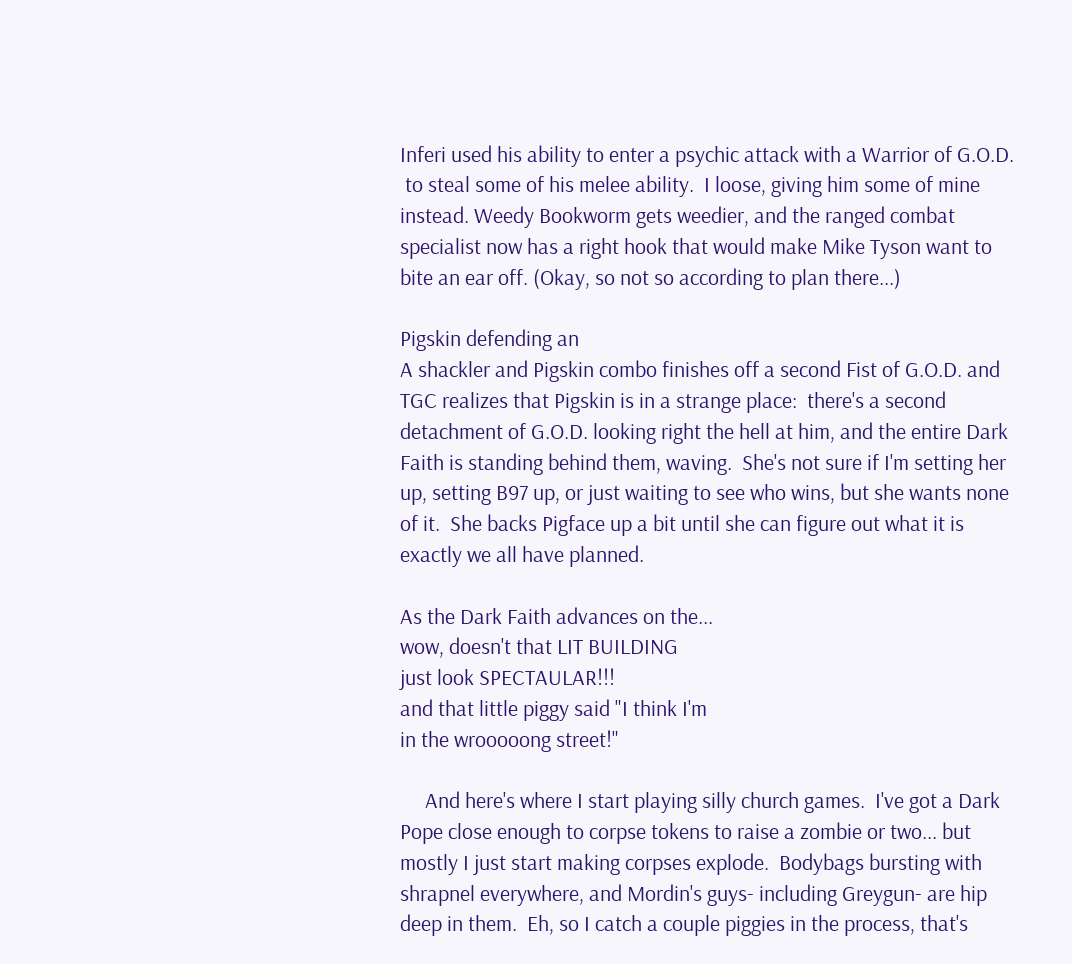Inferi used his ability to enter a psychic attack with a Warrior of G.O.D.
 to steal some of his melee ability.  I loose, giving him some of mine instead. Weedy Bookworm gets weedier, and the ranged combat specialist now has a right hook that would make Mike Tyson want to bite an ear off. (Okay, so not so according to plan there...)

Pigskin defending an
A shackler and Pigskin combo finishes off a second Fist of G.O.D. and TGC realizes that Pigskin is in a strange place:  there's a second detachment of G.O.D. looking right the hell at him, and the entire Dark Faith is standing behind them, waving.  She's not sure if I'm setting her up, setting B97 up, or just waiting to see who wins, but she wants none of it.  She backs Pigface up a bit until she can figure out what it is exactly we all have planned.

As the Dark Faith advances on the...
wow, doesn't that LIT BUILDING
just look SPECTAULAR!!!
and that little piggy said "I think I'm
in the wrooooong street!"

     And here's where I start playing silly church games.  I've got a Dark Pope close enough to corpse tokens to raise a zombie or two... but mostly I just start making corpses explode.  Bodybags bursting with shrapnel everywhere, and Mordin's guys- including Greygun- are hip deep in them.  Eh, so I catch a couple piggies in the process, that's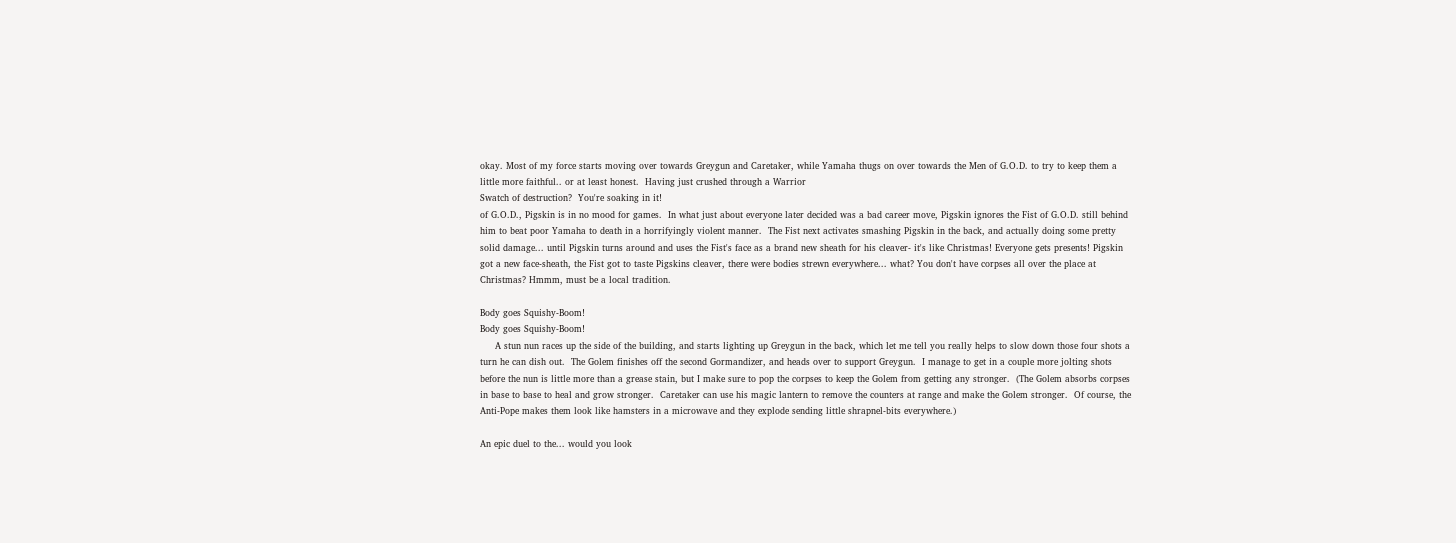okay. Most of my force starts moving over towards Greygun and Caretaker, while Yamaha thugs on over towards the Men of G.O.D. to try to keep them a little more faithful.. or at least honest.  Having just crushed through a Warrior
Swatch of destruction?  You're soaking in it!
of G.O.D., Pigskin is in no mood for games.  In what just about everyone later decided was a bad career move, Pigskin ignores the Fist of G.O.D. still behind him to beat poor Yamaha to death in a horrifyingly violent manner.  The Fist next activates smashing Pigskin in the back, and actually doing some pretty solid damage... until Pigskin turns around and uses the Fist's face as a brand new sheath for his cleaver- it's like Christmas! Everyone gets presents! Pigskin got a new face-sheath, the Fist got to taste Pigskins cleaver, there were bodies strewn everywhere... what? You don't have corpses all over the place at Christmas? Hmmm, must be a local tradition.

Body goes Squishy-Boom!
Body goes Squishy-Boom!
     A stun nun races up the side of the building, and starts lighting up Greygun in the back, which let me tell you really helps to slow down those four shots a turn he can dish out.  The Golem finishes off the second Gormandizer, and heads over to support Greygun.  I manage to get in a couple more jolting shots before the nun is little more than a grease stain, but I make sure to pop the corpses to keep the Golem from getting any stronger.  (The Golem absorbs corpses in base to base to heal and grow stronger.  Caretaker can use his magic lantern to remove the counters at range and make the Golem stronger.  Of course, the Anti-Pope makes them look like hamsters in a microwave and they explode sending little shrapnel-bits everywhere.)

An epic duel to the... would you look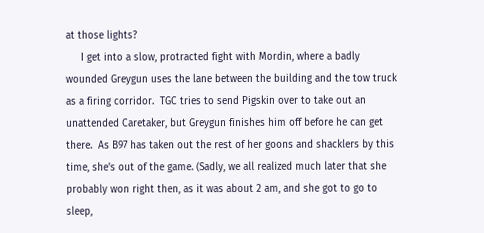at those lights?
     I get into a slow, protracted fight with Mordin, where a badly wounded Greygun uses the lane between the building and the tow truck as a firing corridor.  TGC tries to send Pigskin over to take out an unattended Caretaker, but Greygun finishes him off before he can get there.  As B97 has taken out the rest of her goons and shacklers by this time, she's out of the game. (Sadly, we all realized much later that she probably won right then, as it was about 2 am, and she got to go to sleep,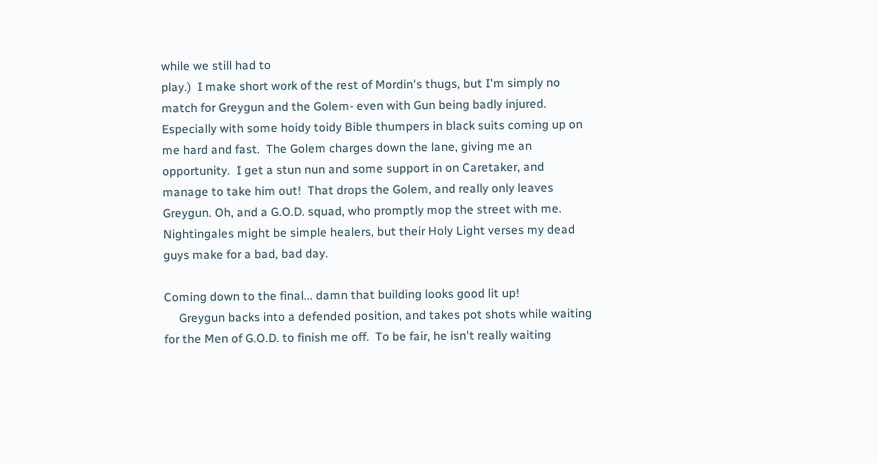while we still had to
play.)  I make short work of the rest of Mordin's thugs, but I'm simply no match for Greygun and the Golem- even with Gun being badly injured.  Especially with some hoidy toidy Bible thumpers in black suits coming up on me hard and fast.  The Golem charges down the lane, giving me an opportunity.  I get a stun nun and some support in on Caretaker, and manage to take him out!  That drops the Golem, and really only leaves Greygun. Oh, and a G.O.D. squad, who promptly mop the street with me.  Nightingales might be simple healers, but their Holy Light verses my dead guys make for a bad, bad day.

Coming down to the final... damn that building looks good lit up!
     Greygun backs into a defended position, and takes pot shots while waiting for the Men of G.O.D. to finish me off.  To be fair, he isn't really waiting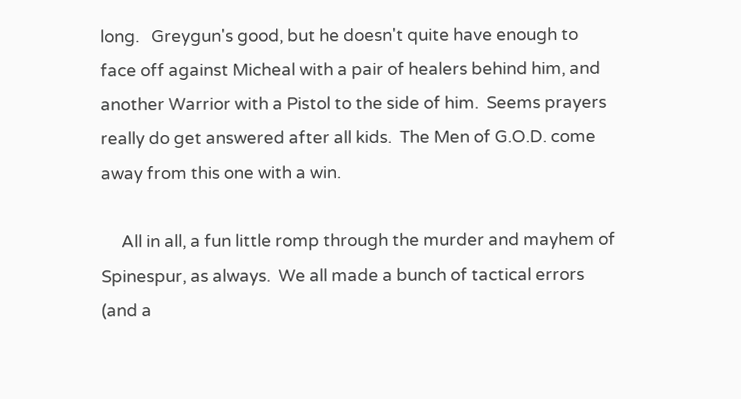long.   Greygun's good, but he doesn't quite have enough to face off against Micheal with a pair of healers behind him, and another Warrior with a Pistol to the side of him.  Seems prayers really do get answered after all kids.  The Men of G.O.D. come away from this one with a win.

     All in all, a fun little romp through the murder and mayhem of Spinespur, as always.  We all made a bunch of tactical errors (and a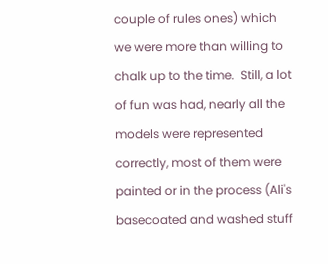couple of rules ones) which we were more than willing to chalk up to the time.  Still, a lot of fun was had, nearly all the models were represented correctly, most of them were painted or in the process (Ali's basecoated and washed stuff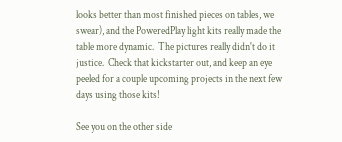looks better than most finished pieces on tables, we swear), and the PoweredPlay light kits really made the table more dynamic.  The pictures really didn't do it justice.  Check that kickstarter out, and keep an eye peeled for a couple upcoming projects in the next few days using those kits!

See you on the other side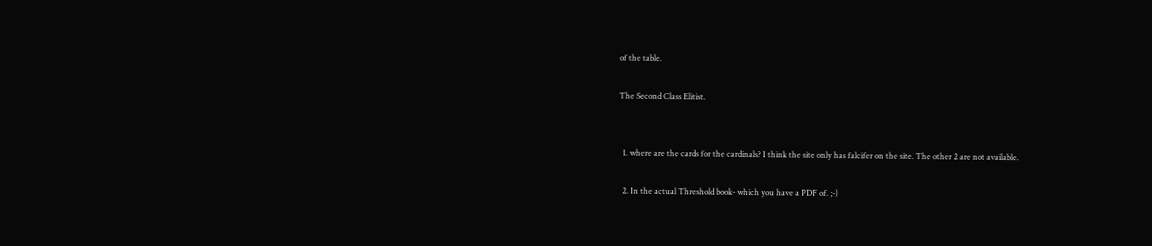of the table.

The Second Class Elitist.


  1. where are the cards for the cardinals? I think the site only has falcifer on the site. The other 2 are not available.

  2. In the actual Threshold book- which you have a PDF of. ;-)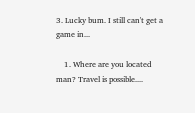3. Lucky bum. I still can't get a game in...

    1. Where are you located man? Travel is possible....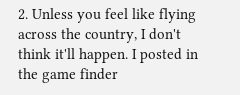2. Unless you feel like flying across the country, I don't think it'll happen. I posted in the game finder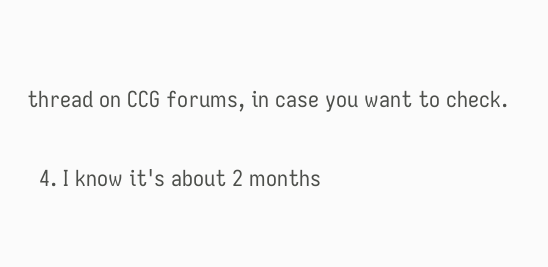thread on CCG forums, in case you want to check.

  4. I know it's about 2 months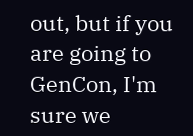out, but if you are going to GenCon, I'm sure we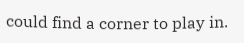could find a corner to play in.